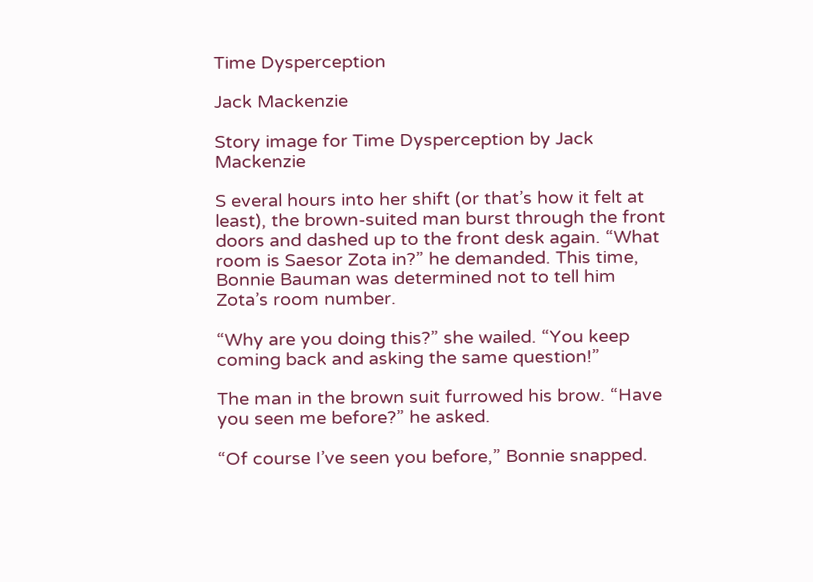Time Dysperception

Jack Mackenzie

Story image for Time Dysperception by Jack Mackenzie

S everal hours into her shift (or that’s how it felt at least), the brown-suited man burst through the front doors and dashed up to the front desk again. “What room is Saesor Zota in?” he demanded. This time, Bonnie Bauman was determined not to tell him Zota’s room number.

“Why are you doing this?” she wailed. “You keep coming back and asking the same question!”

The man in the brown suit furrowed his brow. “Have you seen me before?” he asked.

“Of course I’ve seen you before,” Bonnie snapped.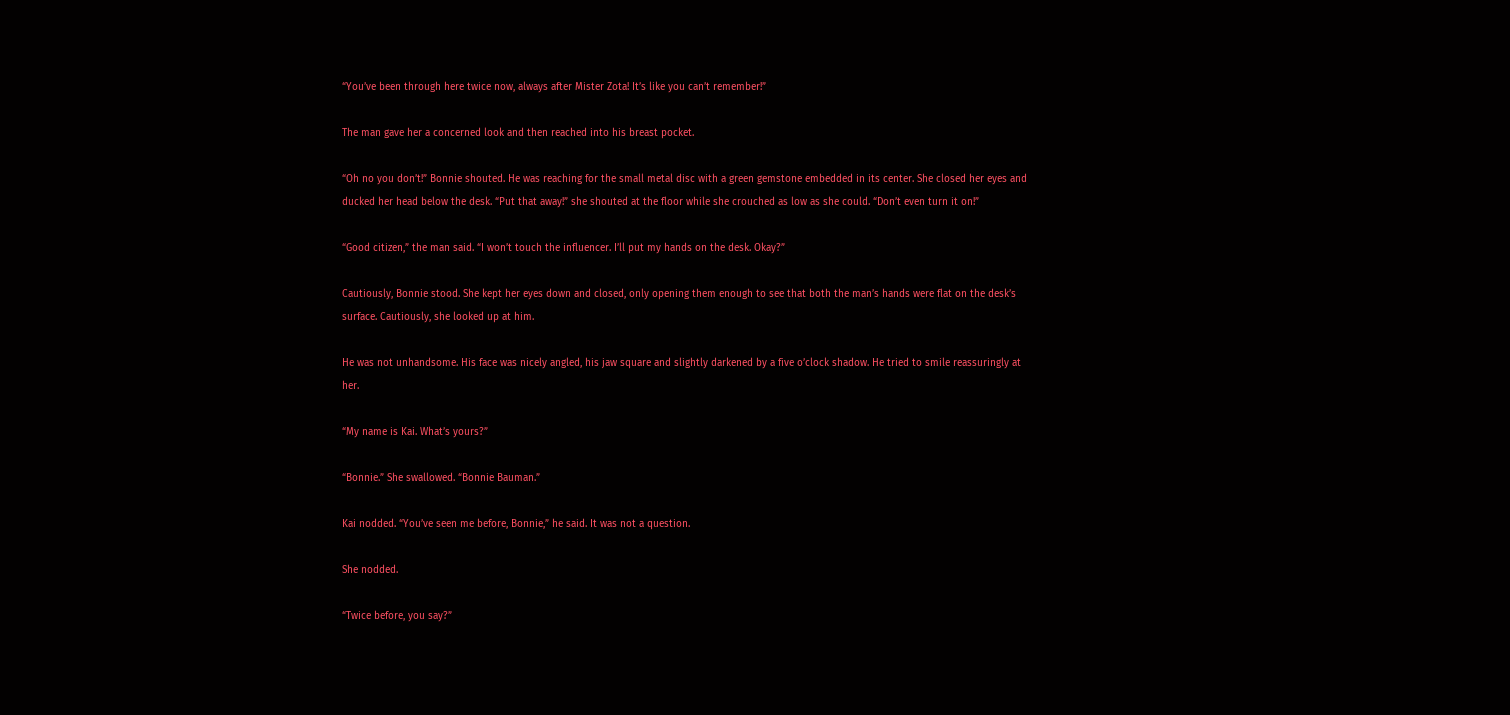“You’ve been through here twice now, always after Mister Zota! It’s like you can’t remember!”

The man gave her a concerned look and then reached into his breast pocket.

“Oh no you don’t!” Bonnie shouted. He was reaching for the small metal disc with a green gemstone embedded in its center. She closed her eyes and ducked her head below the desk. “Put that away!” she shouted at the floor while she crouched as low as she could. “Don’t even turn it on!”

“Good citizen,” the man said. “I won’t touch the influencer. I’ll put my hands on the desk. Okay?”

Cautiously, Bonnie stood. She kept her eyes down and closed, only opening them enough to see that both the man’s hands were flat on the desk’s surface. Cautiously, she looked up at him.

He was not unhandsome. His face was nicely angled, his jaw square and slightly darkened by a five o’clock shadow. He tried to smile reassuringly at her.

“My name is Kai. What’s yours?”

“Bonnie.” She swallowed. “Bonnie Bauman.”

Kai nodded. “You’ve seen me before, Bonnie,” he said. It was not a question.

She nodded.

“Twice before, you say?”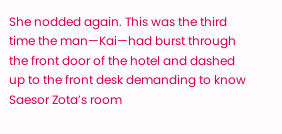She nodded again. This was the third time the man—Kai—had burst through the front door of the hotel and dashed up to the front desk demanding to know Saesor Zota’s room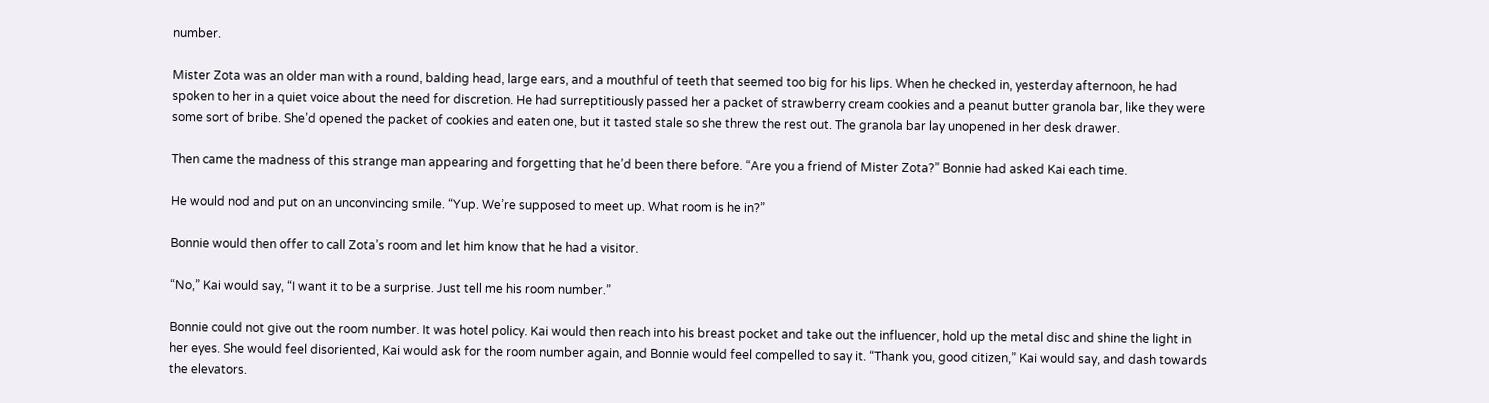number.

Mister Zota was an older man with a round, balding head, large ears, and a mouthful of teeth that seemed too big for his lips. When he checked in, yesterday afternoon, he had spoken to her in a quiet voice about the need for discretion. He had surreptitiously passed her a packet of strawberry cream cookies and a peanut butter granola bar, like they were some sort of bribe. She’d opened the packet of cookies and eaten one, but it tasted stale so she threw the rest out. The granola bar lay unopened in her desk drawer.

Then came the madness of this strange man appearing and forgetting that he’d been there before. “Are you a friend of Mister Zota?” Bonnie had asked Kai each time.

He would nod and put on an unconvincing smile. “Yup. We’re supposed to meet up. What room is he in?”

Bonnie would then offer to call Zota’s room and let him know that he had a visitor.

“No,” Kai would say, “I want it to be a surprise. Just tell me his room number.”

Bonnie could not give out the room number. It was hotel policy. Kai would then reach into his breast pocket and take out the influencer, hold up the metal disc and shine the light in her eyes. She would feel disoriented, Kai would ask for the room number again, and Bonnie would feel compelled to say it. “Thank you, good citizen,” Kai would say, and dash towards the elevators.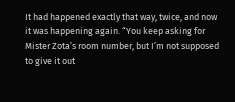It had happened exactly that way, twice, and now it was happening again. “You keep asking for Mister Zota’s room number, but I’m not supposed to give it out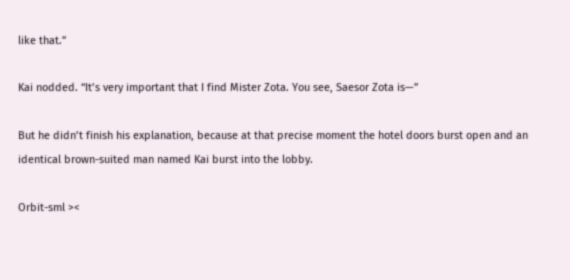like that.”

Kai nodded. “It’s very important that I find Mister Zota. You see, Saesor Zota is—”

But he didn’t finish his explanation, because at that precise moment the hotel doors burst open and an identical brown-suited man named Kai burst into the lobby.

Orbit-sml ><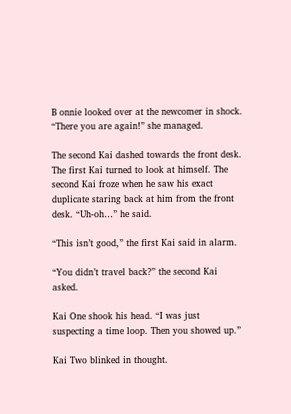B onnie looked over at the newcomer in shock. “There you are again!” she managed.

The second Kai dashed towards the front desk. The first Kai turned to look at himself. The second Kai froze when he saw his exact duplicate staring back at him from the front desk. “Uh-oh…” he said.

“This isn’t good,” the first Kai said in alarm.

“You didn’t travel back?” the second Kai asked.

Kai One shook his head. “I was just suspecting a time loop. Then you showed up.”

Kai Two blinked in thought.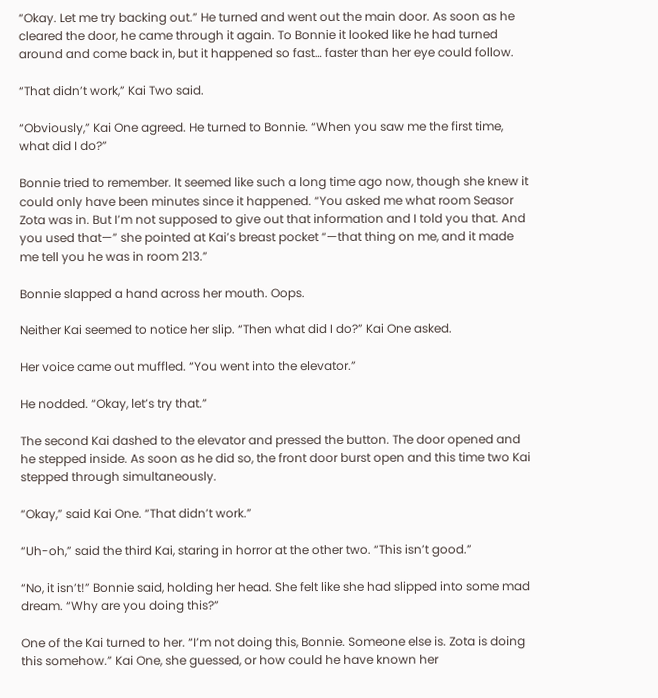“Okay. Let me try backing out.” He turned and went out the main door. As soon as he cleared the door, he came through it again. To Bonnie it looked like he had turned around and come back in, but it happened so fast… faster than her eye could follow.

“That didn’t work,” Kai Two said.

“Obviously,” Kai One agreed. He turned to Bonnie. “When you saw me the first time, what did I do?”

Bonnie tried to remember. It seemed like such a long time ago now, though she knew it could only have been minutes since it happened. “You asked me what room Seasor Zota was in. But I’m not supposed to give out that information and I told you that. And you used that—” she pointed at Kai’s breast pocket “—that thing on me, and it made me tell you he was in room 213.”

Bonnie slapped a hand across her mouth. Oops.

Neither Kai seemed to notice her slip. “Then what did I do?” Kai One asked.

Her voice came out muffled. “You went into the elevator.”

He nodded. “Okay, let’s try that.”

The second Kai dashed to the elevator and pressed the button. The door opened and he stepped inside. As soon as he did so, the front door burst open and this time two Kai stepped through simultaneously.

“Okay,” said Kai One. “That didn’t work.”

“Uh-oh,” said the third Kai, staring in horror at the other two. “This isn’t good.”

“No, it isn’t!” Bonnie said, holding her head. She felt like she had slipped into some mad dream. “Why are you doing this?”

One of the Kai turned to her. “I’m not doing this, Bonnie. Someone else is. Zota is doing this somehow.” Kai One, she guessed, or how could he have known her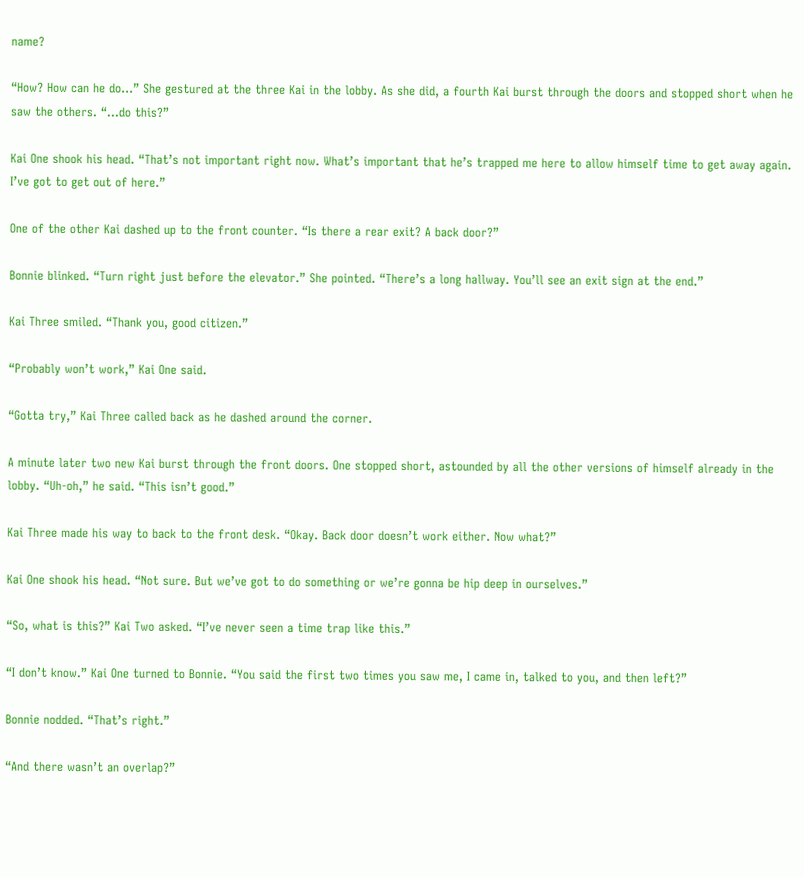name?

“How? How can he do…” She gestured at the three Kai in the lobby. As she did, a fourth Kai burst through the doors and stopped short when he saw the others. “…do this?”

Kai One shook his head. “That’s not important right now. What’s important that he’s trapped me here to allow himself time to get away again. I’ve got to get out of here.”

One of the other Kai dashed up to the front counter. “Is there a rear exit? A back door?”

Bonnie blinked. “Turn right just before the elevator.” She pointed. “There’s a long hallway. You’ll see an exit sign at the end.”

Kai Three smiled. “Thank you, good citizen.”

“Probably won’t work,” Kai One said.

“Gotta try,” Kai Three called back as he dashed around the corner.

A minute later two new Kai burst through the front doors. One stopped short, astounded by all the other versions of himself already in the lobby. “Uh-oh,” he said. “This isn’t good.”

Kai Three made his way to back to the front desk. “Okay. Back door doesn’t work either. Now what?”

Kai One shook his head. “Not sure. But we’ve got to do something or we’re gonna be hip deep in ourselves.”

“So, what is this?” Kai Two asked. “I’ve never seen a time trap like this.”

“I don’t know.” Kai One turned to Bonnie. “You said the first two times you saw me, I came in, talked to you, and then left?”

Bonnie nodded. “That’s right.”

“And there wasn’t an overlap?”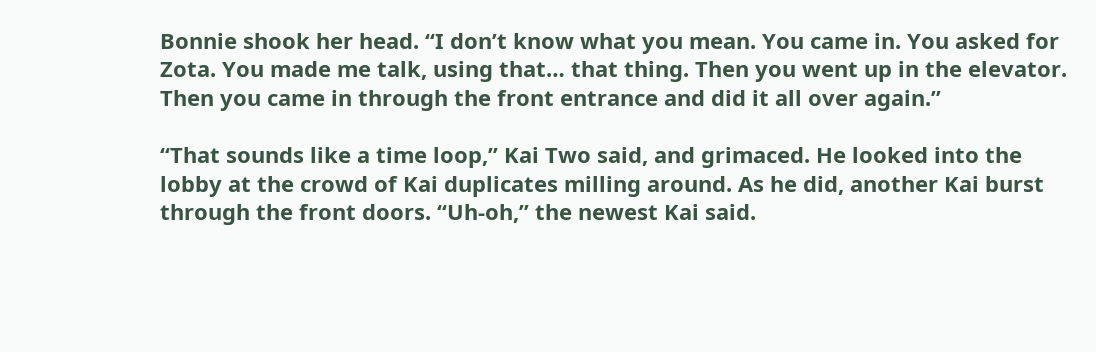Bonnie shook her head. “I don’t know what you mean. You came in. You asked for Zota. You made me talk, using that… that thing. Then you went up in the elevator. Then you came in through the front entrance and did it all over again.”

“That sounds like a time loop,” Kai Two said, and grimaced. He looked into the lobby at the crowd of Kai duplicates milling around. As he did, another Kai burst through the front doors. “Uh-oh,” the newest Kai said.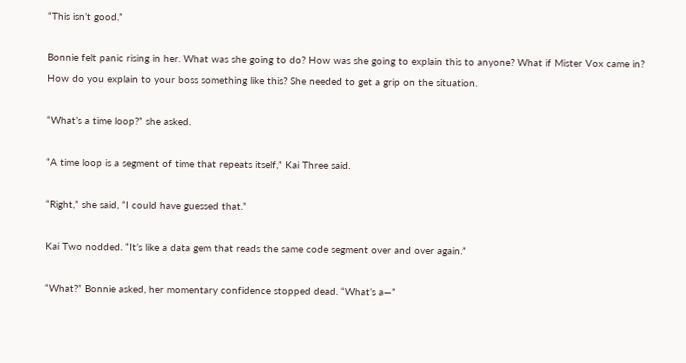“This isn’t good.”

Bonnie felt panic rising in her. What was she going to do? How was she going to explain this to anyone? What if Mister Vox came in? How do you explain to your boss something like this? She needed to get a grip on the situation.

“What’s a time loop?” she asked.

“A time loop is a segment of time that repeats itself,” Kai Three said.

“Right,” she said, “I could have guessed that.”

Kai Two nodded. “It’s like a data gem that reads the same code segment over and over again.”

“What?” Bonnie asked, her momentary confidence stopped dead. “What’s a—”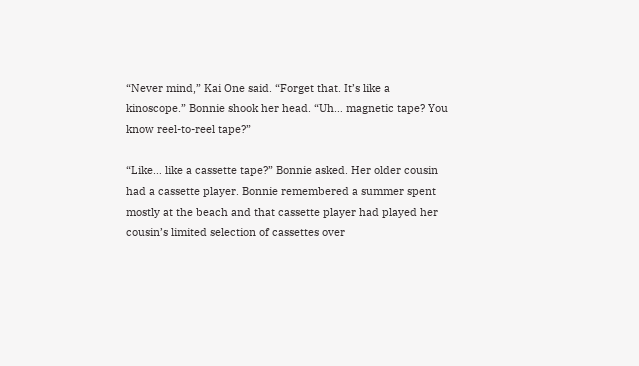“Never mind,” Kai One said. “Forget that. It’s like a kinoscope.” Bonnie shook her head. “Uh… magnetic tape? You know reel-to-reel tape?”

“Like… like a cassette tape?” Bonnie asked. Her older cousin had a cassette player. Bonnie remembered a summer spent mostly at the beach and that cassette player had played her cousin’s limited selection of cassettes over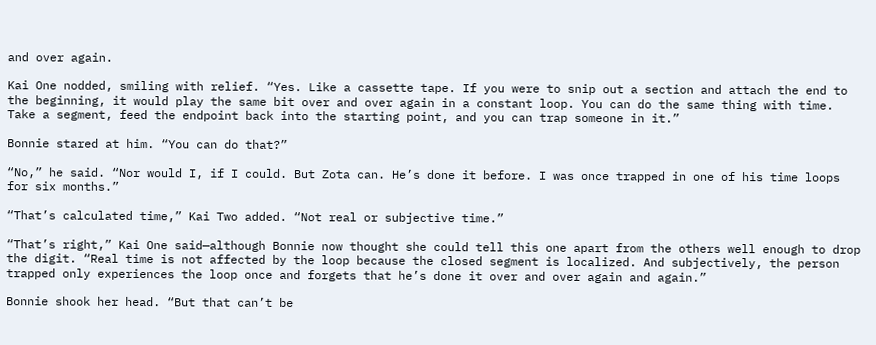and over again.

Kai One nodded, smiling with relief. “Yes. Like a cassette tape. If you were to snip out a section and attach the end to the beginning, it would play the same bit over and over again in a constant loop. You can do the same thing with time. Take a segment, feed the endpoint back into the starting point, and you can trap someone in it.”

Bonnie stared at him. “You can do that?”

“No,” he said. “Nor would I, if I could. But Zota can. He’s done it before. I was once trapped in one of his time loops for six months.”

“That’s calculated time,” Kai Two added. “Not real or subjective time.”

“That’s right,” Kai One said—although Bonnie now thought she could tell this one apart from the others well enough to drop the digit. “Real time is not affected by the loop because the closed segment is localized. And subjectively, the person trapped only experiences the loop once and forgets that he’s done it over and over again and again.”

Bonnie shook her head. “But that can’t be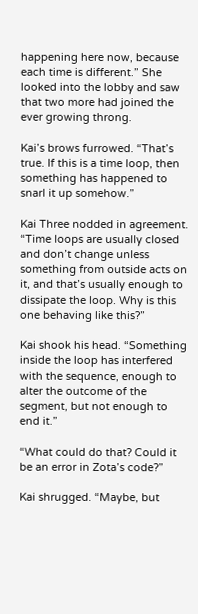happening here now, because each time is different.” She looked into the lobby and saw that two more had joined the ever growing throng.

Kai’s brows furrowed. “That’s true. If this is a time loop, then something has happened to snarl it up somehow.”

Kai Three nodded in agreement. “Time loops are usually closed and don’t change unless something from outside acts on it, and that’s usually enough to dissipate the loop. Why is this one behaving like this?”

Kai shook his head. “Something inside the loop has interfered with the sequence, enough to alter the outcome of the segment, but not enough to end it.”

“What could do that? Could it be an error in Zota’s code?”

Kai shrugged. “Maybe, but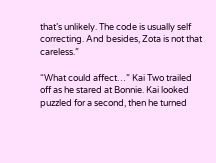that’s unlikely. The code is usually self correcting. And besides, Zota is not that careless.”

“What could affect…” Kai Two trailed off as he stared at Bonnie. Kai looked puzzled for a second, then he turned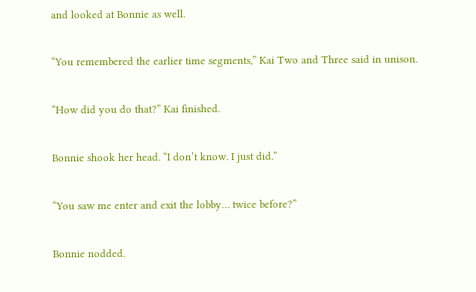and looked at Bonnie as well.

“You remembered the earlier time segments,” Kai Two and Three said in unison.

“How did you do that?” Kai finished.

Bonnie shook her head. “I don’t know. I just did.”

“You saw me enter and exit the lobby… twice before?”

Bonnie nodded.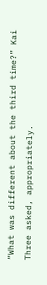“What was different about the third time?” Kai Three asked, appropriately.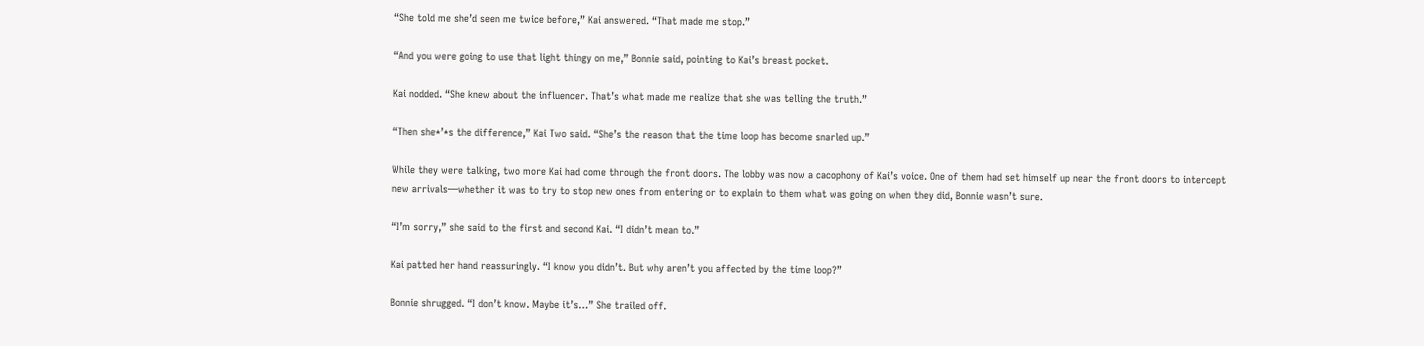“She told me she’d seen me twice before,” Kai answered. “That made me stop.”

“And you were going to use that light thingy on me,” Bonnie said, pointing to Kai’s breast pocket.

Kai nodded. “She knew about the influencer. That’s what made me realize that she was telling the truth.”

“Then she*’*s the difference,” Kai Two said. “She’s the reason that the time loop has become snarled up.”

While they were talking, two more Kai had come through the front doors. The lobby was now a cacophony of Kai’s voice. One of them had set himself up near the front doors to intercept new arrivals—whether it was to try to stop new ones from entering or to explain to them what was going on when they did, Bonnie wasn’t sure.

“I’m sorry,” she said to the first and second Kai. “I didn’t mean to.”

Kai patted her hand reassuringly. “I know you didn’t. But why aren’t you affected by the time loop?”

Bonnie shrugged. “I don’t know. Maybe it’s…” She trailed off.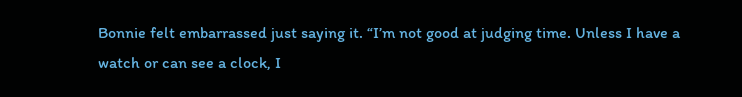Bonnie felt embarrassed just saying it. “I’m not good at judging time. Unless I have a watch or can see a clock, I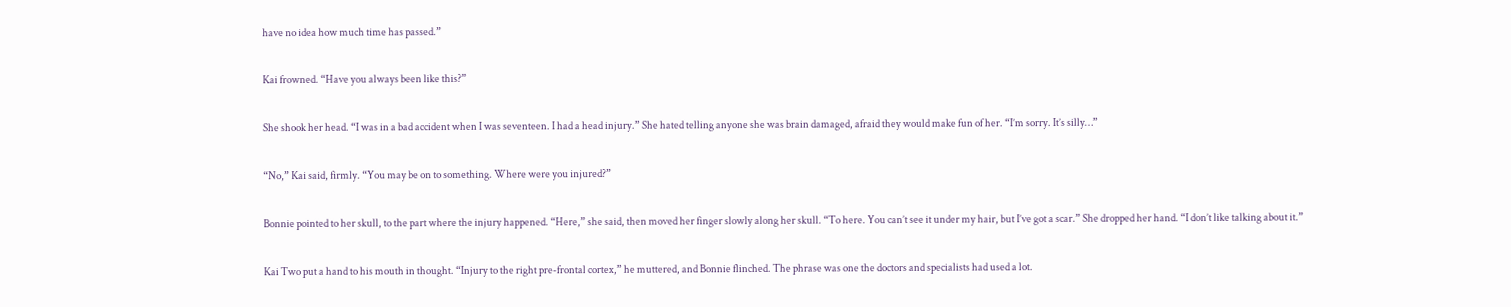have no idea how much time has passed.”

Kai frowned. “Have you always been like this?”

She shook her head. “I was in a bad accident when I was seventeen. I had a head injury.” She hated telling anyone she was brain damaged, afraid they would make fun of her. “I’m sorry. It’s silly…”

“No,” Kai said, firmly. “You may be on to something. Where were you injured?”

Bonnie pointed to her skull, to the part where the injury happened. “Here,” she said, then moved her finger slowly along her skull. “To here. You can’t see it under my hair, but I’ve got a scar.” She dropped her hand. “I don’t like talking about it.”

Kai Two put a hand to his mouth in thought. “Injury to the right pre-frontal cortex,” he muttered, and Bonnie flinched. The phrase was one the doctors and specialists had used a lot.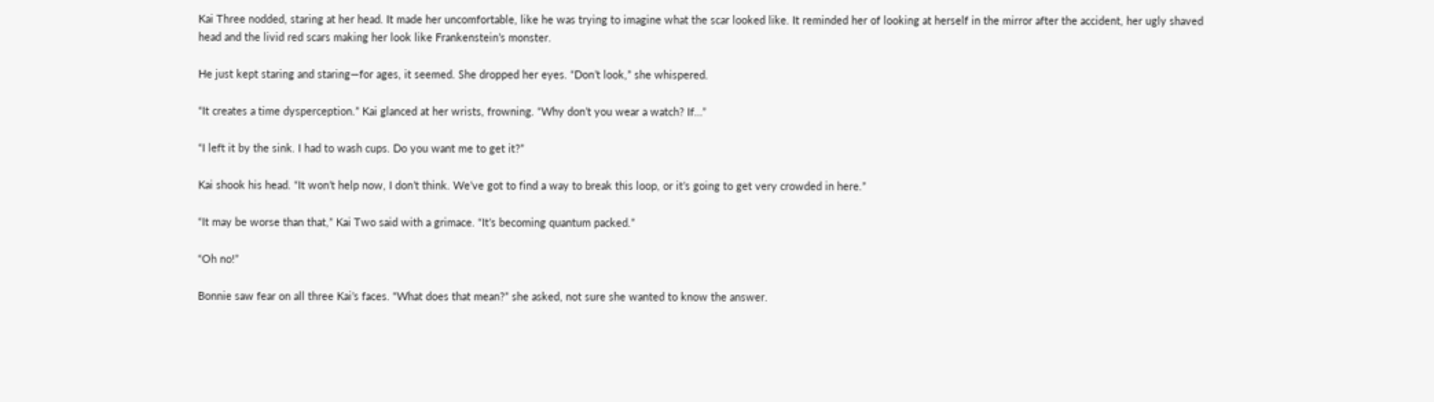Kai Three nodded, staring at her head. It made her uncomfortable, like he was trying to imagine what the scar looked like. It reminded her of looking at herself in the mirror after the accident, her ugly shaved head and the livid red scars making her look like Frankenstein’s monster.

He just kept staring and staring—for ages, it seemed. She dropped her eyes. “Don’t look,” she whispered.

“It creates a time dysperception.” Kai glanced at her wrists, frowning. “Why don’t you wear a watch? If…”

“I left it by the sink. I had to wash cups. Do you want me to get it?”

Kai shook his head. “It won’t help now, I don’t think. We’ve got to find a way to break this loop, or it’s going to get very crowded in here.”

“It may be worse than that,” Kai Two said with a grimace. “It’s becoming quantum packed.”

“Oh no!”

Bonnie saw fear on all three Kai’s faces. “What does that mean?” she asked, not sure she wanted to know the answer.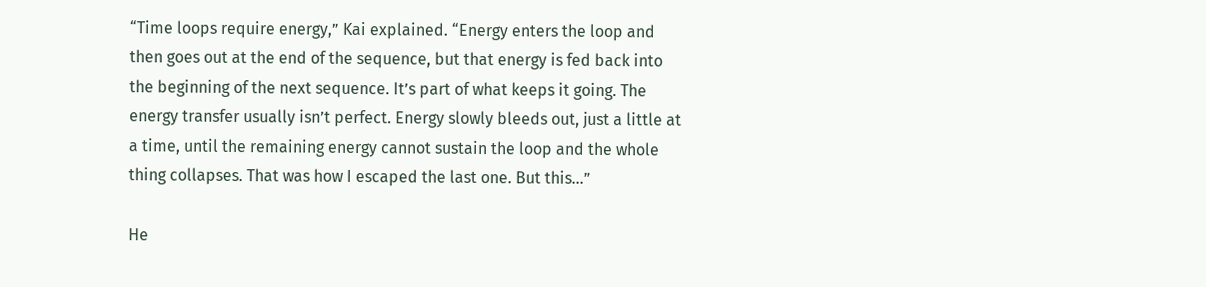“Time loops require energy,” Kai explained. “Energy enters the loop and then goes out at the end of the sequence, but that energy is fed back into the beginning of the next sequence. It’s part of what keeps it going. The energy transfer usually isn’t perfect. Energy slowly bleeds out, just a little at a time, until the remaining energy cannot sustain the loop and the whole thing collapses. That was how I escaped the last one. But this…”

He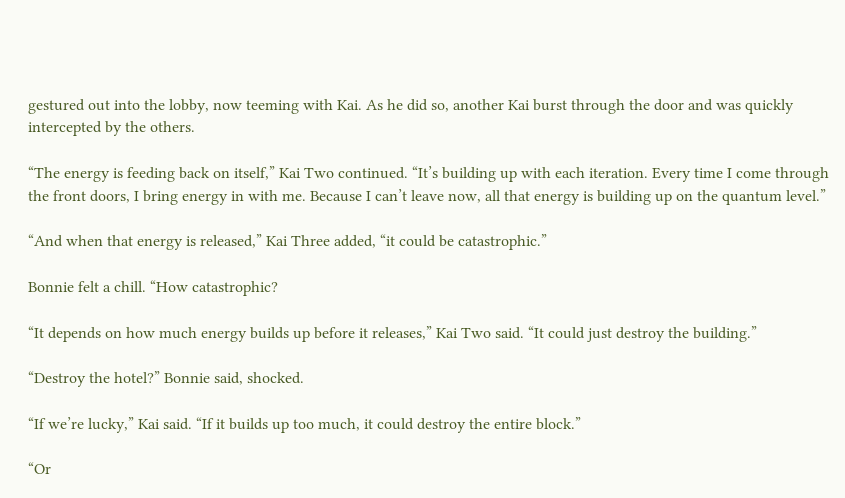gestured out into the lobby, now teeming with Kai. As he did so, another Kai burst through the door and was quickly intercepted by the others.

“The energy is feeding back on itself,” Kai Two continued. “It’s building up with each iteration. Every time I come through the front doors, I bring energy in with me. Because I can’t leave now, all that energy is building up on the quantum level.”

“And when that energy is released,” Kai Three added, “it could be catastrophic.”

Bonnie felt a chill. “How catastrophic?

“It depends on how much energy builds up before it releases,” Kai Two said. “It could just destroy the building.”

“Destroy the hotel?” Bonnie said, shocked.

“If we’re lucky,” Kai said. “If it builds up too much, it could destroy the entire block.”

“Or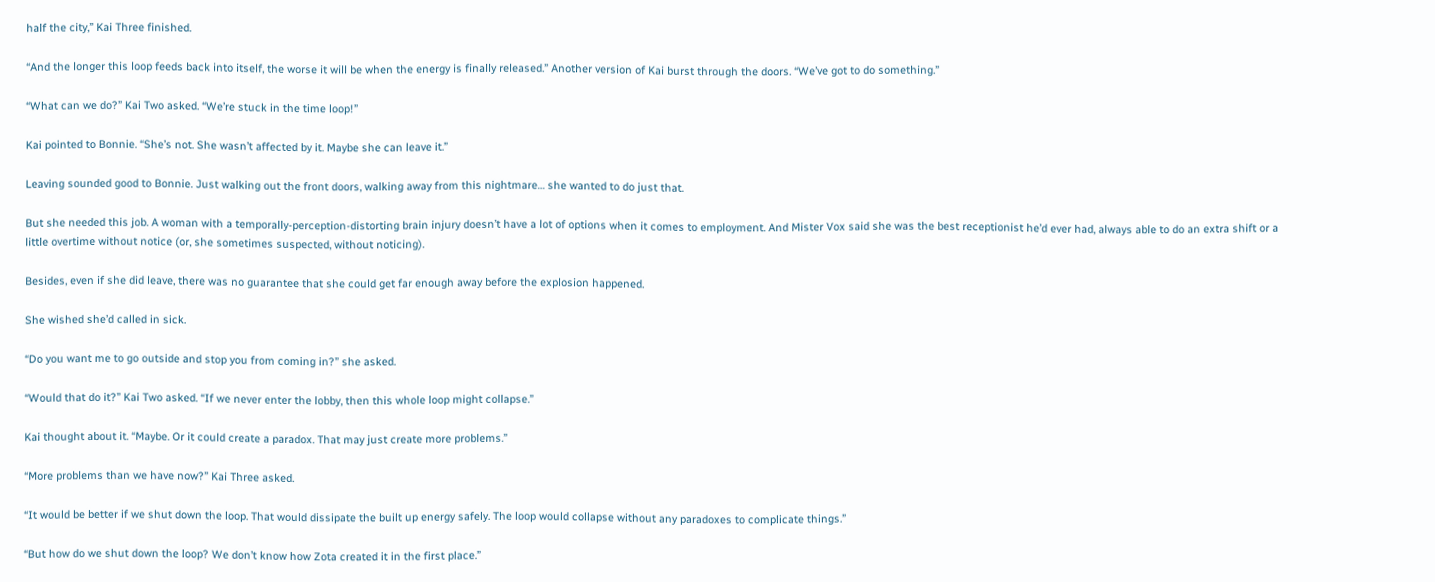half the city,” Kai Three finished.

“And the longer this loop feeds back into itself, the worse it will be when the energy is finally released.” Another version of Kai burst through the doors. “We’ve got to do something.”

“What can we do?” Kai Two asked. “We’re stuck in the time loop!”

Kai pointed to Bonnie. “She’s not. She wasn’t affected by it. Maybe she can leave it.”

Leaving sounded good to Bonnie. Just walking out the front doors, walking away from this nightmare… she wanted to do just that.

But she needed this job. A woman with a temporally-perception-distorting brain injury doesn’t have a lot of options when it comes to employment. And Mister Vox said she was the best receptionist he’d ever had, always able to do an extra shift or a little overtime without notice (or, she sometimes suspected, without noticing).

Besides, even if she did leave, there was no guarantee that she could get far enough away before the explosion happened.

She wished she’d called in sick.

“Do you want me to go outside and stop you from coming in?” she asked.

“Would that do it?” Kai Two asked. “If we never enter the lobby, then this whole loop might collapse.”

Kai thought about it. “Maybe. Or it could create a paradox. That may just create more problems.”

“More problems than we have now?” Kai Three asked.

“It would be better if we shut down the loop. That would dissipate the built up energy safely. The loop would collapse without any paradoxes to complicate things.”

“But how do we shut down the loop? We don’t know how Zota created it in the first place.”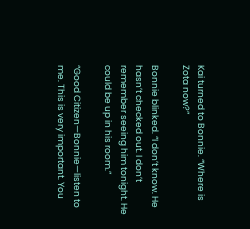Kai turned to Bonnie. “Where is Zota now?”

Bonnie blinked. “I don’t know. He hasn’t checked out. I don’t remember seeing him tonight. He could be up in his room.”

“Good Citizen—Bonnie—listen to me. This is very important. You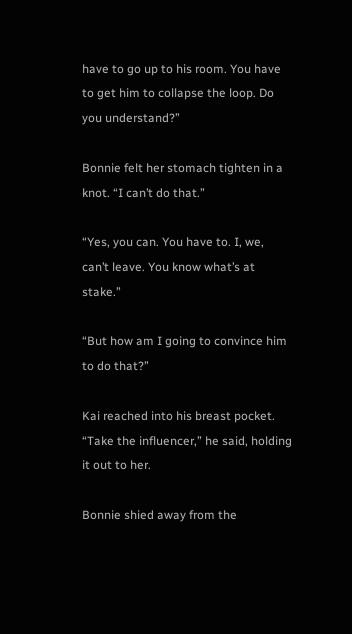have to go up to his room. You have to get him to collapse the loop. Do you understand?”

Bonnie felt her stomach tighten in a knot. “I can’t do that.”

“Yes, you can. You have to. I, we, can’t leave. You know what’s at stake.”

“But how am I going to convince him to do that?”

Kai reached into his breast pocket. “Take the influencer,” he said, holding it out to her.

Bonnie shied away from the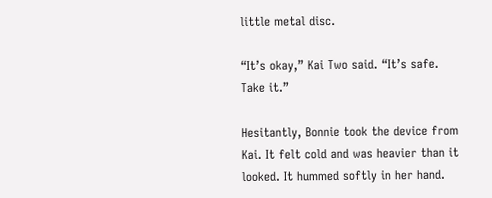little metal disc.

“It’s okay,” Kai Two said. “It’s safe. Take it.”

Hesitantly, Bonnie took the device from Kai. It felt cold and was heavier than it looked. It hummed softly in her hand.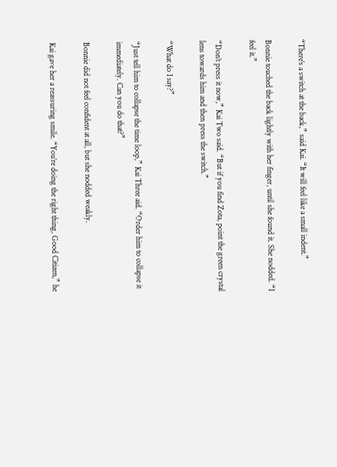“There’s a switch at the back,” said Kai. “It will feel like a small indent.”

Bonnie touched the back lightly with her finger, until she found it. She nodded. “I feel it.”

“Don’t press it now,” Kai Two said. “But if you find Zota, point the green crystal lens towards him and then press the switch.”

“What do I say?”

“Just tell him to collapse the time loop,” Kai Three aid. “Order him to collapse it immediately. Can you do that?”

Bonnie did not feel confident at all, but she nodded weakly.

Kai gave her a reassuring smile. “You’re doing the right thing, Good Citizen,” he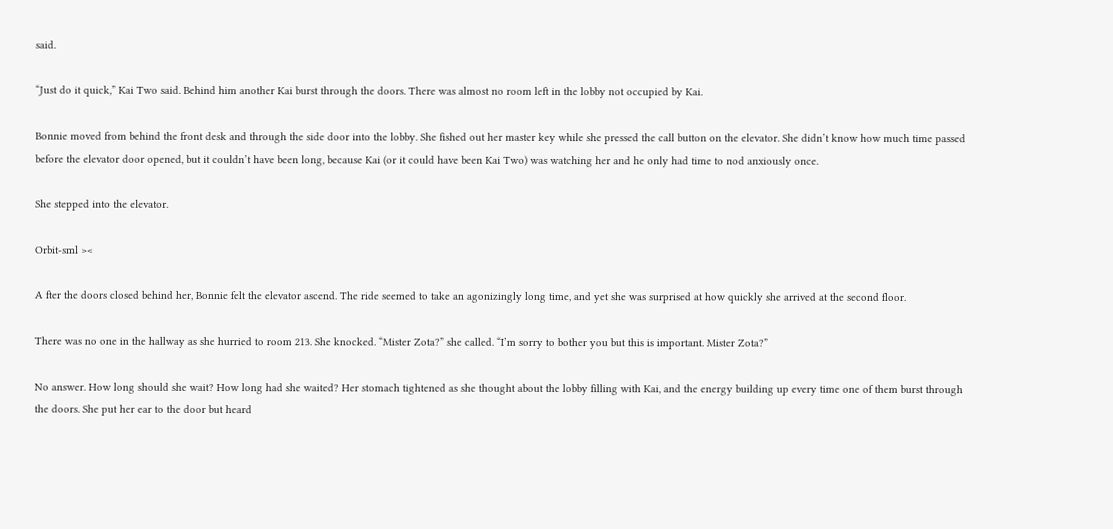said.

“Just do it quick,” Kai Two said. Behind him another Kai burst through the doors. There was almost no room left in the lobby not occupied by Kai.

Bonnie moved from behind the front desk and through the side door into the lobby. She fished out her master key while she pressed the call button on the elevator. She didn’t know how much time passed before the elevator door opened, but it couldn’t have been long, because Kai (or it could have been Kai Two) was watching her and he only had time to nod anxiously once.

She stepped into the elevator.

Orbit-sml ><

A fter the doors closed behind her, Bonnie felt the elevator ascend. The ride seemed to take an agonizingly long time, and yet she was surprised at how quickly she arrived at the second floor.

There was no one in the hallway as she hurried to room 213. She knocked. “Mister Zota?” she called. “I’m sorry to bother you but this is important. Mister Zota?”

No answer. How long should she wait? How long had she waited? Her stomach tightened as she thought about the lobby filling with Kai, and the energy building up every time one of them burst through the doors. She put her ear to the door but heard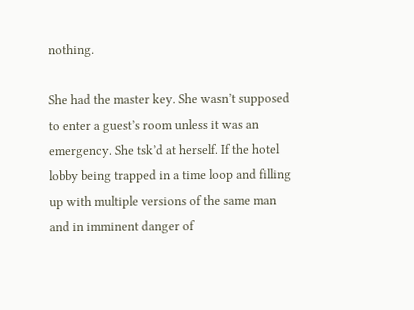nothing.

She had the master key. She wasn’t supposed to enter a guest’s room unless it was an emergency. She tsk’d at herself. If the hotel lobby being trapped in a time loop and filling up with multiple versions of the same man and in imminent danger of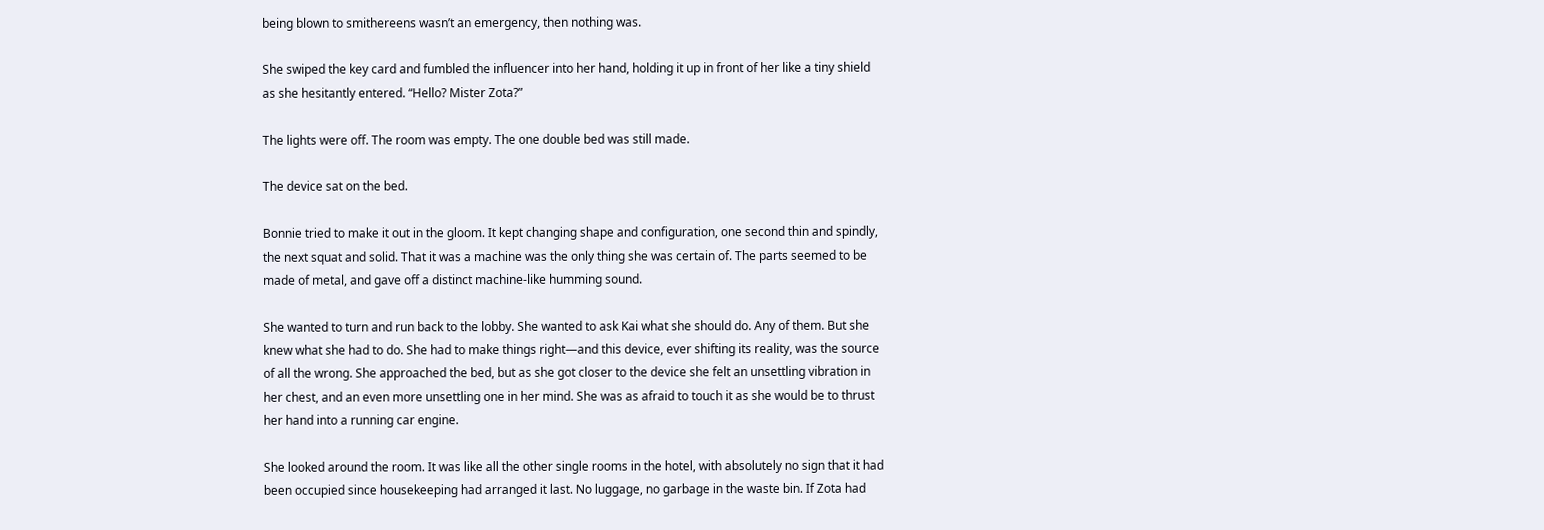being blown to smithereens wasn’t an emergency, then nothing was.

She swiped the key card and fumbled the influencer into her hand, holding it up in front of her like a tiny shield as she hesitantly entered. “Hello? Mister Zota?”

The lights were off. The room was empty. The one double bed was still made.

The device sat on the bed.

Bonnie tried to make it out in the gloom. It kept changing shape and configuration, one second thin and spindly, the next squat and solid. That it was a machine was the only thing she was certain of. The parts seemed to be made of metal, and gave off a distinct machine-like humming sound.

She wanted to turn and run back to the lobby. She wanted to ask Kai what she should do. Any of them. But she knew what she had to do. She had to make things right—and this device, ever shifting its reality, was the source of all the wrong. She approached the bed, but as she got closer to the device she felt an unsettling vibration in her chest, and an even more unsettling one in her mind. She was as afraid to touch it as she would be to thrust her hand into a running car engine.

She looked around the room. It was like all the other single rooms in the hotel, with absolutely no sign that it had been occupied since housekeeping had arranged it last. No luggage, no garbage in the waste bin. If Zota had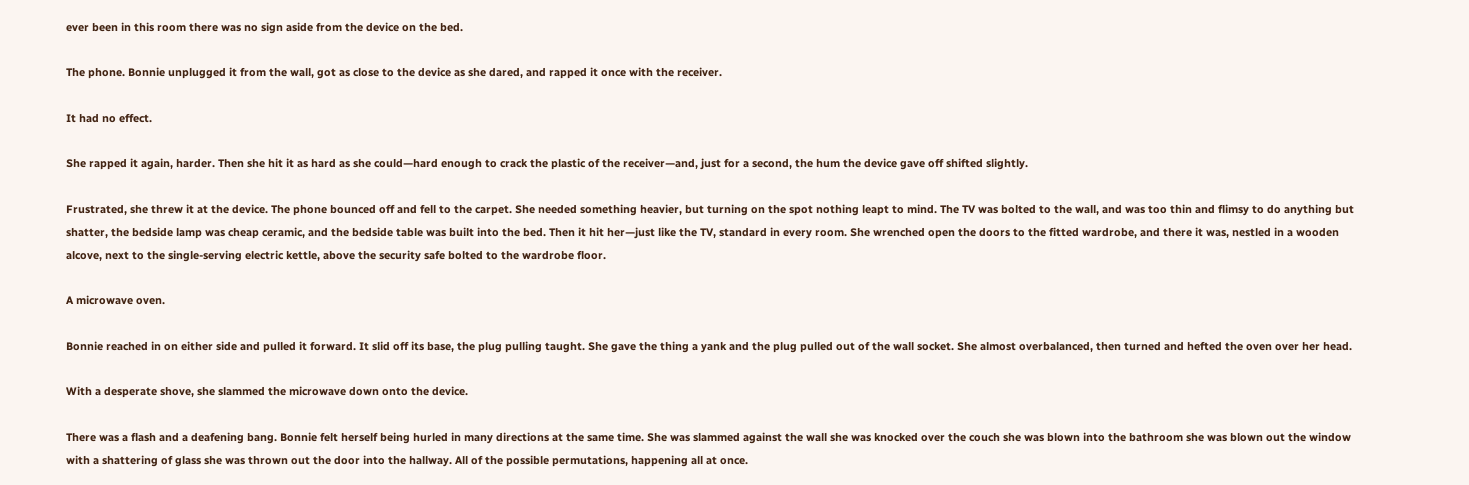ever been in this room there was no sign aside from the device on the bed.

The phone. Bonnie unplugged it from the wall, got as close to the device as she dared, and rapped it once with the receiver.

It had no effect.

She rapped it again, harder. Then she hit it as hard as she could—hard enough to crack the plastic of the receiver—and, just for a second, the hum the device gave off shifted slightly.

Frustrated, she threw it at the device. The phone bounced off and fell to the carpet. She needed something heavier, but turning on the spot nothing leapt to mind. The TV was bolted to the wall, and was too thin and flimsy to do anything but shatter, the bedside lamp was cheap ceramic, and the bedside table was built into the bed. Then it hit her—just like the TV, standard in every room. She wrenched open the doors to the fitted wardrobe, and there it was, nestled in a wooden alcove, next to the single-serving electric kettle, above the security safe bolted to the wardrobe floor.

A microwave oven.

Bonnie reached in on either side and pulled it forward. It slid off its base, the plug pulling taught. She gave the thing a yank and the plug pulled out of the wall socket. She almost overbalanced, then turned and hefted the oven over her head.

With a desperate shove, she slammed the microwave down onto the device.

There was a flash and a deafening bang. Bonnie felt herself being hurled in many directions at the same time. She was slammed against the wall she was knocked over the couch she was blown into the bathroom she was blown out the window with a shattering of glass she was thrown out the door into the hallway. All of the possible permutations, happening all at once.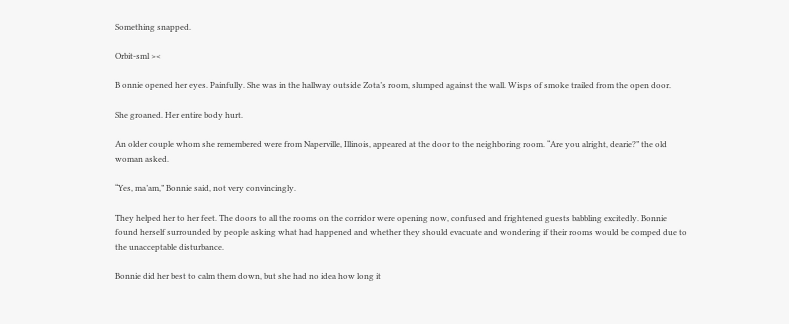Something snapped.

Orbit-sml ><

B onnie opened her eyes. Painfully. She was in the hallway outside Zota’s room, slumped against the wall. Wisps of smoke trailed from the open door.

She groaned. Her entire body hurt.

An older couple whom she remembered were from Naperville, Illinois, appeared at the door to the neighboring room. “Are you alright, dearie?” the old woman asked.

“Yes, ma’am,” Bonnie said, not very convincingly.

They helped her to her feet. The doors to all the rooms on the corridor were opening now, confused and frightened guests babbling excitedly. Bonnie found herself surrounded by people asking what had happened and whether they should evacuate and wondering if their rooms would be comped due to the unacceptable disturbance.

Bonnie did her best to calm them down, but she had no idea how long it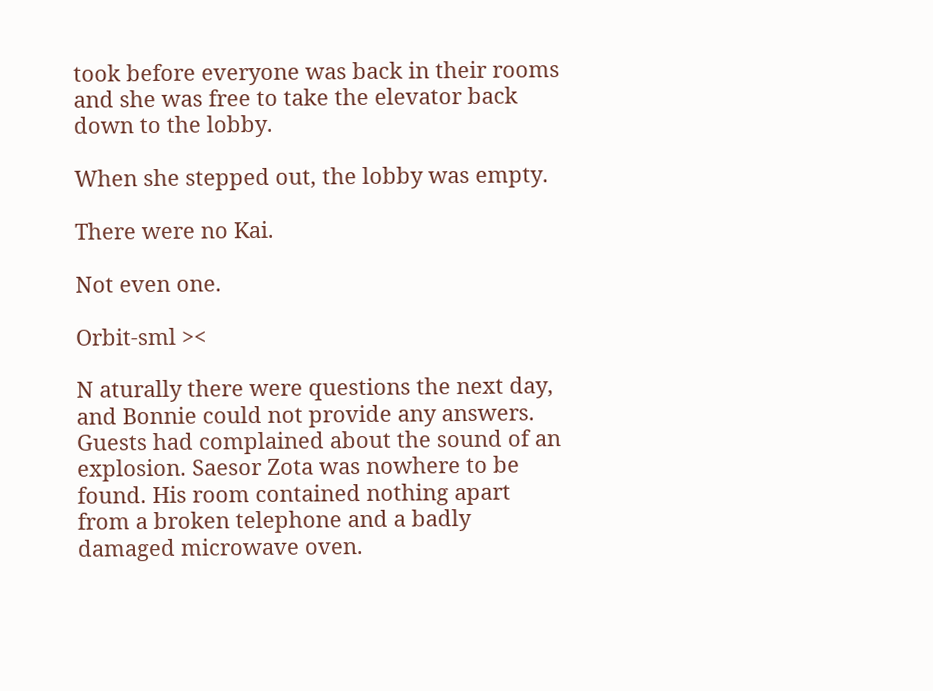took before everyone was back in their rooms and she was free to take the elevator back down to the lobby.

When she stepped out, the lobby was empty.

There were no Kai.

Not even one.

Orbit-sml ><

N aturally there were questions the next day, and Bonnie could not provide any answers. Guests had complained about the sound of an explosion. Saesor Zota was nowhere to be found. His room contained nothing apart from a broken telephone and a badly damaged microwave oven.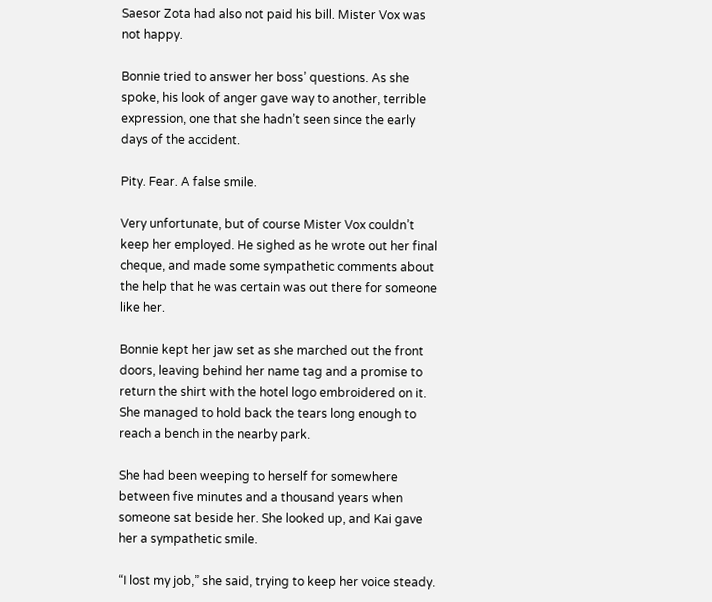Saesor Zota had also not paid his bill. Mister Vox was not happy.

Bonnie tried to answer her boss’ questions. As she spoke, his look of anger gave way to another, terrible expression, one that she hadn’t seen since the early days of the accident.

Pity. Fear. A false smile.

Very unfortunate, but of course Mister Vox couldn’t keep her employed. He sighed as he wrote out her final cheque, and made some sympathetic comments about the help that he was certain was out there for someone like her.

Bonnie kept her jaw set as she marched out the front doors, leaving behind her name tag and a promise to return the shirt with the hotel logo embroidered on it. She managed to hold back the tears long enough to reach a bench in the nearby park.

She had been weeping to herself for somewhere between five minutes and a thousand years when someone sat beside her. She looked up, and Kai gave her a sympathetic smile.

“I lost my job,” she said, trying to keep her voice steady.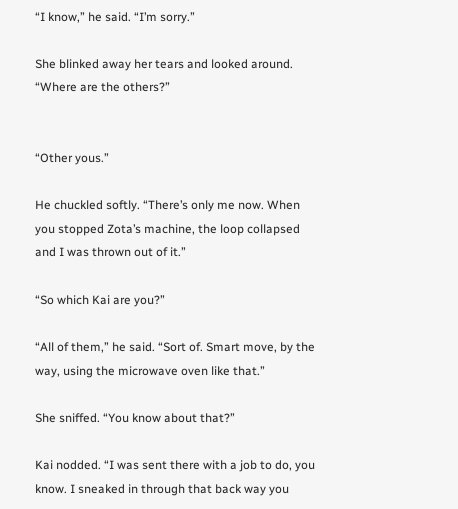“I know,” he said. “I’m sorry.”

She blinked away her tears and looked around. “Where are the others?”


“Other yous.”

He chuckled softly. “There’s only me now. When you stopped Zota’s machine, the loop collapsed and I was thrown out of it.”

“So which Kai are you?”

“All of them,” he said. “Sort of. Smart move, by the way, using the microwave oven like that.”

She sniffed. “You know about that?”

Kai nodded. “I was sent there with a job to do, you know. I sneaked in through that back way you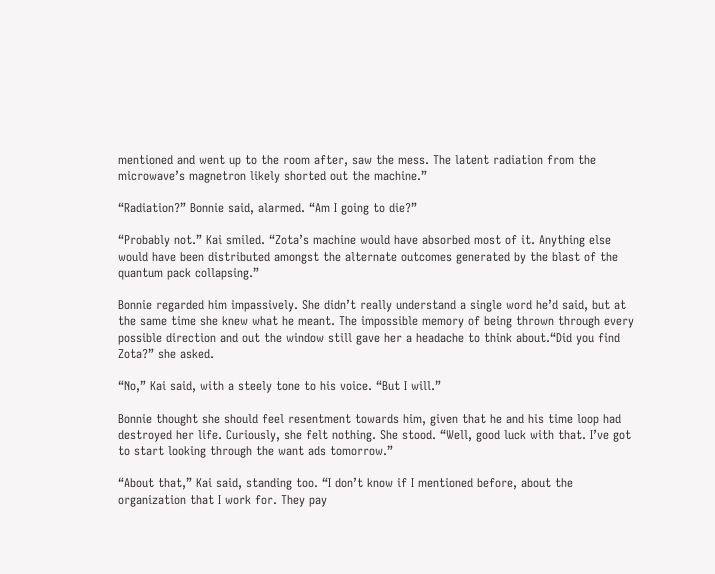mentioned and went up to the room after, saw the mess. The latent radiation from the microwave’s magnetron likely shorted out the machine.”

“Radiation?” Bonnie said, alarmed. “Am I going to die?”

“Probably not.” Kai smiled. “Zota’s machine would have absorbed most of it. Anything else would have been distributed amongst the alternate outcomes generated by the blast of the quantum pack collapsing.”

Bonnie regarded him impassively. She didn’t really understand a single word he’d said, but at the same time she knew what he meant. The impossible memory of being thrown through every possible direction and out the window still gave her a headache to think about.“Did you find Zota?” she asked.

“No,” Kai said, with a steely tone to his voice. “But I will.”

Bonnie thought she should feel resentment towards him, given that he and his time loop had destroyed her life. Curiously, she felt nothing. She stood. “Well, good luck with that. I’ve got to start looking through the want ads tomorrow.”

“About that,” Kai said, standing too. “I don’t know if I mentioned before, about the organization that I work for. They pay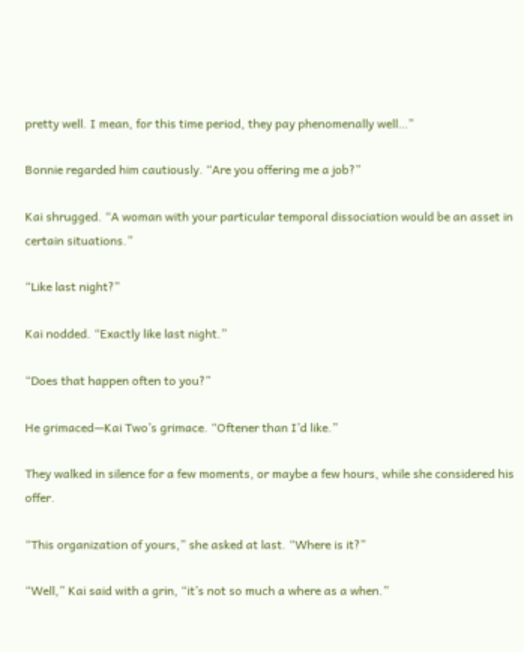pretty well. I mean, for this time period, they pay phenomenally well…”

Bonnie regarded him cautiously. “Are you offering me a job?”

Kai shrugged. “A woman with your particular temporal dissociation would be an asset in certain situations.”

“Like last night?”

Kai nodded. “Exactly like last night.”

“Does that happen often to you?”

He grimaced—Kai Two’s grimace. “Oftener than I’d like.”

They walked in silence for a few moments, or maybe a few hours, while she considered his offer.

“This organization of yours,” she asked at last. “Where is it?”

“Well,” Kai said with a grin, “it’s not so much a where as a when.”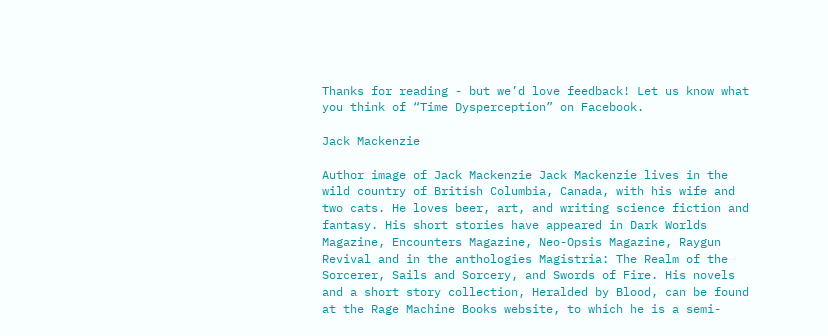Thanks for reading - but we’d love feedback! Let us know what you think of “Time Dysperception” on Facebook.

Jack Mackenzie

Author image of Jack Mackenzie Jack Mackenzie lives in the wild country of British Columbia, Canada, with his wife and two cats. He loves beer, art, and writing science fiction and fantasy. His short stories have appeared in Dark Worlds Magazine, Encounters Magazine, Neo-Opsis Magazine, Raygun Revival and in the anthologies Magistria: The Realm of the Sorcerer, Sails and Sorcery, and Swords of Fire. His novels and a short story collection, Heralded by Blood, can be found at the Rage Machine Books website, to which he is a semi-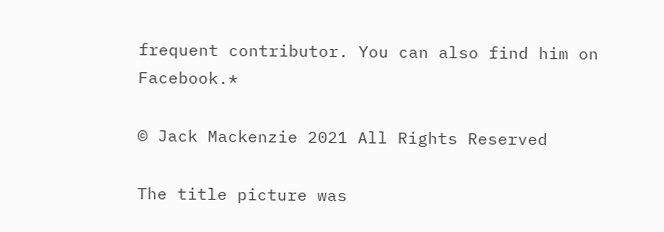frequent contributor. You can also find him on Facebook.*

© Jack Mackenzie 2021 All Rights Reserved

The title picture was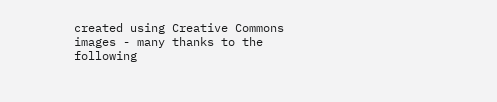created using Creative Commons images - many thanks to the following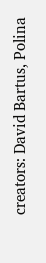creators: David Bartus, Polina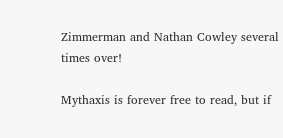Zimmerman and Nathan Cowley several times over!

Mythaxis is forever free to read, but if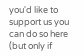you'd like to support us you can do so here (but only if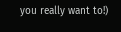you really want to!)